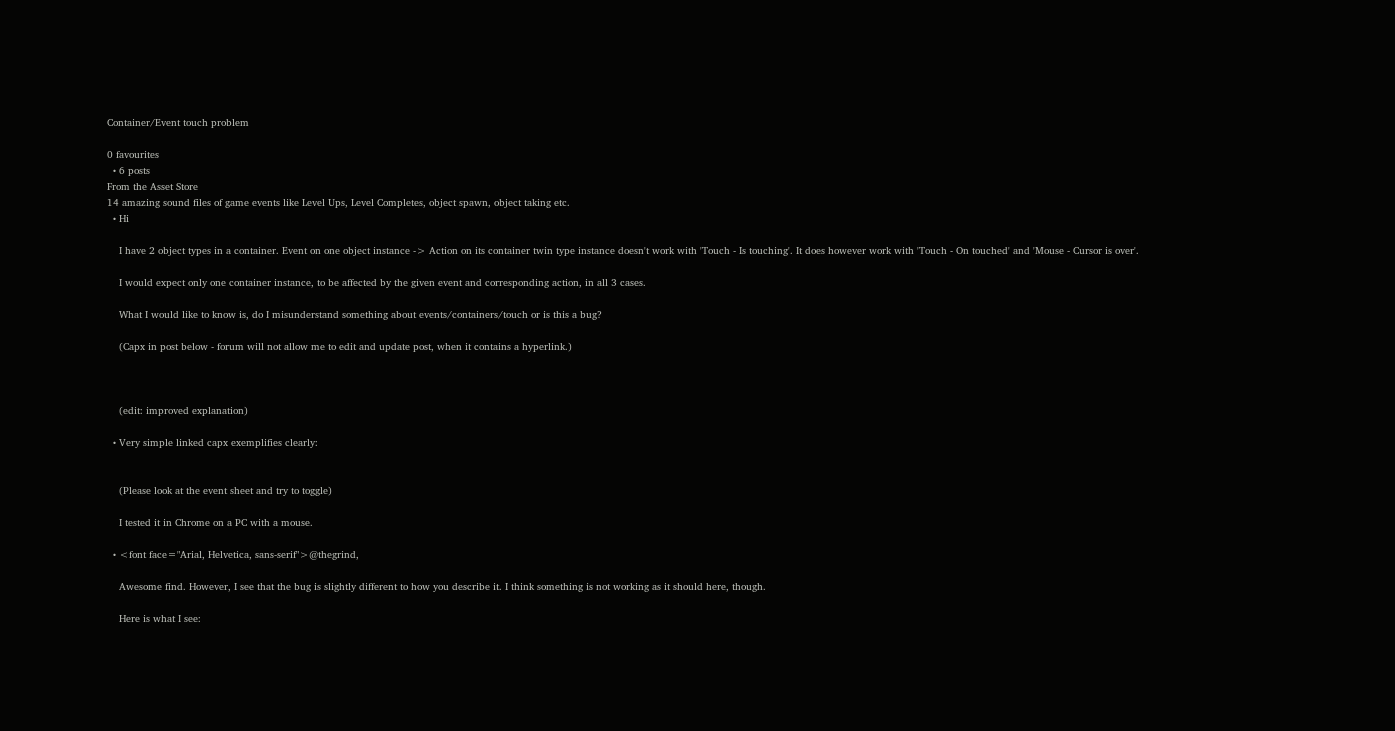Container/Event touch problem

0 favourites
  • 6 posts
From the Asset Store
14 amazing sound files of game events like Level Ups, Level Completes, object spawn, object taking etc.
  • Hi

    I have 2 object types in a container. Event on one object instance -> Action on its container twin type instance doesn't work with 'Touch - Is touching'. It does however work with 'Touch - On touched' and 'Mouse - Cursor is over'.

    I would expect only one container instance, to be affected by the given event and corresponding action, in all 3 cases.

    What I would like to know is, do I misunderstand something about events/containers/touch or is this a bug?

    (Capx in post below - forum will not allow me to edit and update post, when it contains a hyperlink.)



    (edit: improved explanation)

  • Very simple linked capx exemplifies clearly:


    (Please look at the event sheet and try to toggle)

    I tested it in Chrome on a PC with a mouse.

  • <font face="Arial, Helvetica, sans-serif">@thegrind,

    Awesome find. However, I see that the bug is slightly different to how you describe it. I think something is not working as it should here, though.

    Here is what I see: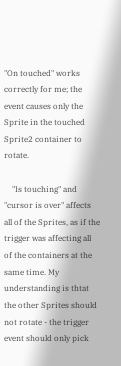"On touched" works correctly for me; the event causes only the Sprite in the touched Sprite2 container to rotate.

    "Is touching" and "cursor is over" affects all of the Sprites, as if the trigger was affecting all of the containers at the same time. My understanding is thtat the other Sprites should not rotate - the trigger event should only pick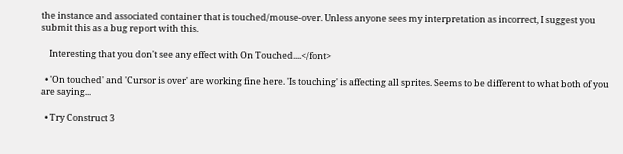the instance and associated container that is touched/mouse-over. Unless anyone sees my interpretation as incorrect, I suggest you submit this as a bug report with this.

    Interesting that you don't see any effect with On Touched....</font>

  • 'On touched' and 'Cursor is over' are working fine here. 'Is touching' is affecting all sprites. Seems to be different to what both of you are saying...

  • Try Construct 3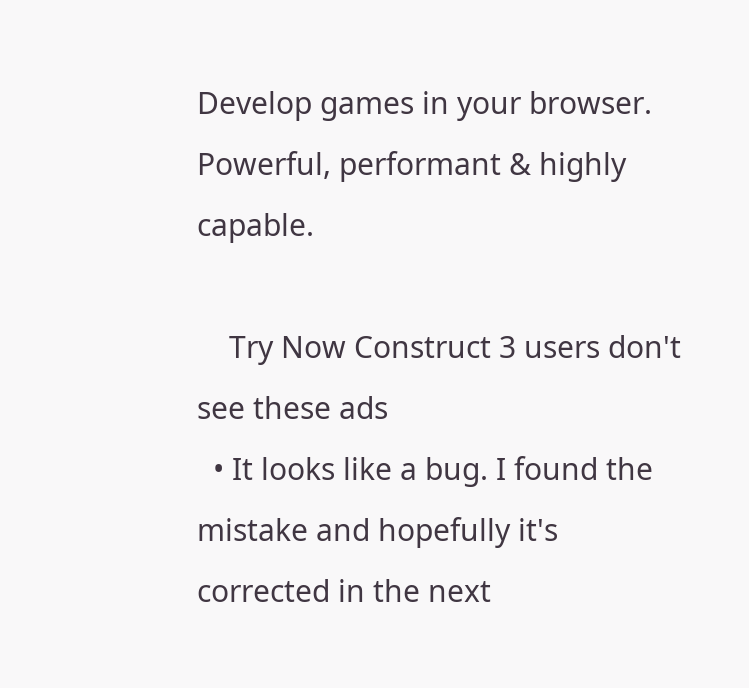Develop games in your browser. Powerful, performant & highly capable.

    Try Now Construct 3 users don't see these ads
  • It looks like a bug. I found the mistake and hopefully it's corrected in the next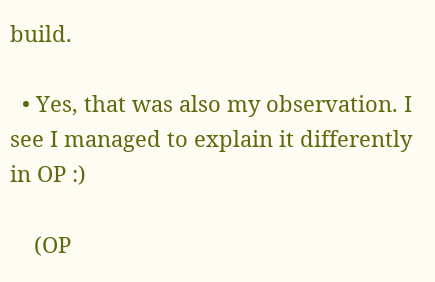build.

  • Yes, that was also my observation. I see I managed to explain it differently in OP :)

    (OP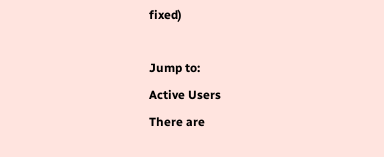fixed)

Jump to:
Active Users
There are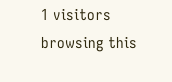1 visitors browsing this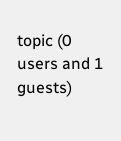topic (0 users and 1 guests)